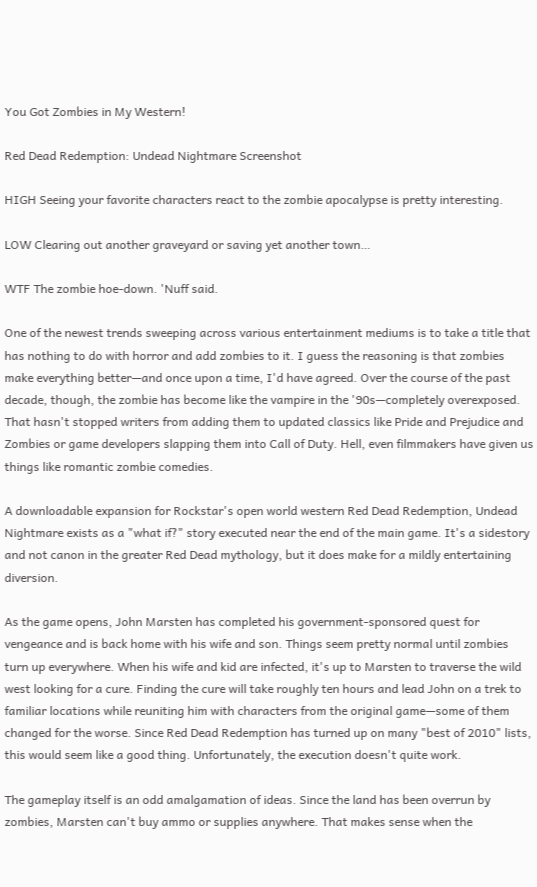You Got Zombies in My Western!

Red Dead Redemption: Undead Nightmare Screenshot

HIGH Seeing your favorite characters react to the zombie apocalypse is pretty interesting.

LOW Clearing out another graveyard or saving yet another town…

WTF The zombie hoe-down. 'Nuff said.

One of the newest trends sweeping across various entertainment mediums is to take a title that has nothing to do with horror and add zombies to it. I guess the reasoning is that zombies make everything better—and once upon a time, I'd have agreed. Over the course of the past decade, though, the zombie has become like the vampire in the '90s—completely overexposed. That hasn't stopped writers from adding them to updated classics like Pride and Prejudice and Zombies or game developers slapping them into Call of Duty. Hell, even filmmakers have given us things like romantic zombie comedies.

A downloadable expansion for Rockstar's open world western Red Dead Redemption, Undead Nightmare exists as a "what if?" story executed near the end of the main game. It's a sidestory and not canon in the greater Red Dead mythology, but it does make for a mildly entertaining diversion.

As the game opens, John Marsten has completed his government-sponsored quest for vengeance and is back home with his wife and son. Things seem pretty normal until zombies turn up everywhere. When his wife and kid are infected, it's up to Marsten to traverse the wild west looking for a cure. Finding the cure will take roughly ten hours and lead John on a trek to familiar locations while reuniting him with characters from the original game—some of them changed for the worse. Since Red Dead Redemption has turned up on many "best of 2010" lists, this would seem like a good thing. Unfortunately, the execution doesn't quite work.

The gameplay itself is an odd amalgamation of ideas. Since the land has been overrun by zombies, Marsten can't buy ammo or supplies anywhere. That makes sense when the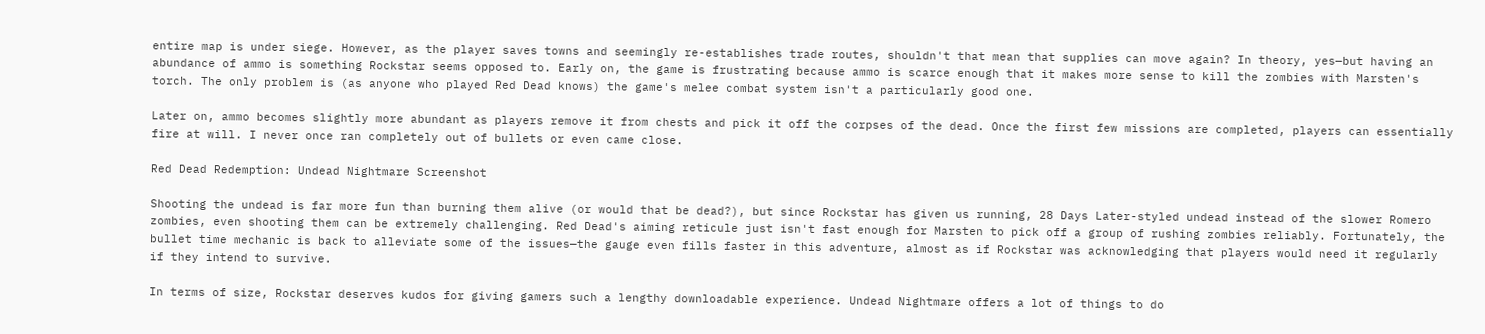entire map is under siege. However, as the player saves towns and seemingly re-establishes trade routes, shouldn't that mean that supplies can move again? In theory, yes—but having an abundance of ammo is something Rockstar seems opposed to. Early on, the game is frustrating because ammo is scarce enough that it makes more sense to kill the zombies with Marsten's torch. The only problem is (as anyone who played Red Dead knows) the game's melee combat system isn't a particularly good one.

Later on, ammo becomes slightly more abundant as players remove it from chests and pick it off the corpses of the dead. Once the first few missions are completed, players can essentially fire at will. I never once ran completely out of bullets or even came close.

Red Dead Redemption: Undead Nightmare Screenshot

Shooting the undead is far more fun than burning them alive (or would that be dead?), but since Rockstar has given us running, 28 Days Later-styled undead instead of the slower Romero zombies, even shooting them can be extremely challenging. Red Dead's aiming reticule just isn't fast enough for Marsten to pick off a group of rushing zombies reliably. Fortunately, the bullet time mechanic is back to alleviate some of the issues—the gauge even fills faster in this adventure, almost as if Rockstar was acknowledging that players would need it regularly if they intend to survive.

In terms of size, Rockstar deserves kudos for giving gamers such a lengthy downloadable experience. Undead Nightmare offers a lot of things to do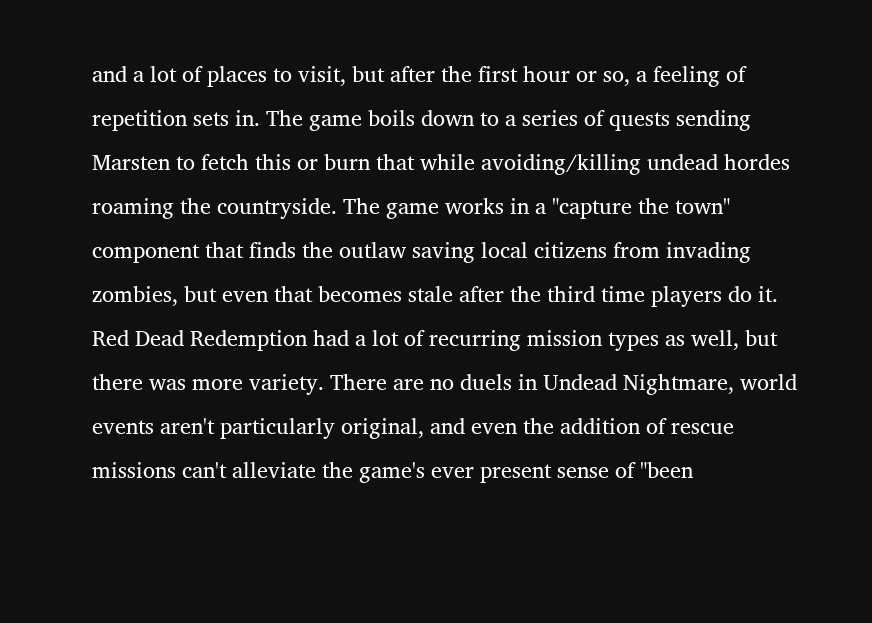and a lot of places to visit, but after the first hour or so, a feeling of repetition sets in. The game boils down to a series of quests sending Marsten to fetch this or burn that while avoiding/killing undead hordes roaming the countryside. The game works in a "capture the town" component that finds the outlaw saving local citizens from invading zombies, but even that becomes stale after the third time players do it. Red Dead Redemption had a lot of recurring mission types as well, but there was more variety. There are no duels in Undead Nightmare, world events aren't particularly original, and even the addition of rescue missions can't alleviate the game's ever present sense of "been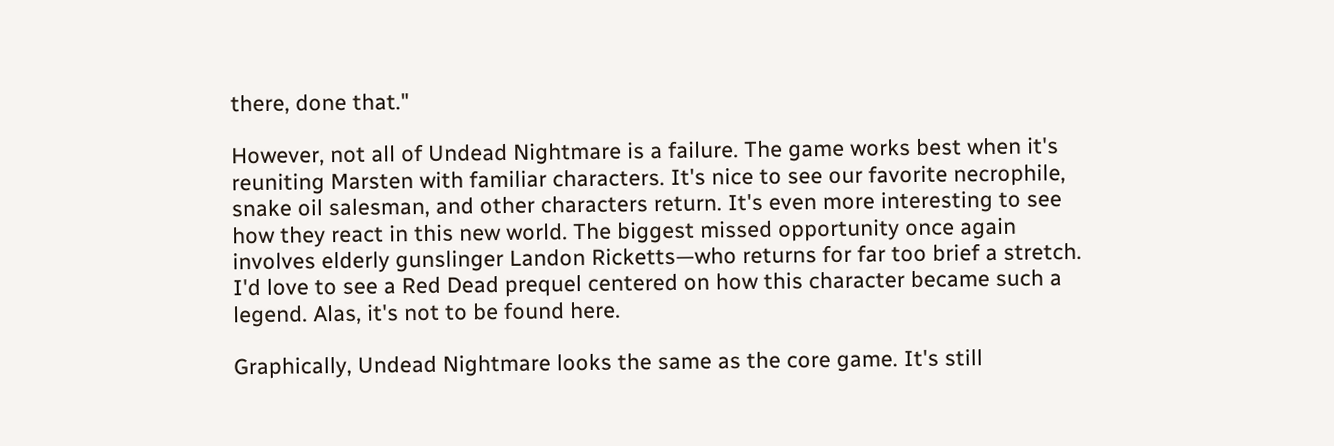there, done that."

However, not all of Undead Nightmare is a failure. The game works best when it's reuniting Marsten with familiar characters. It's nice to see our favorite necrophile, snake oil salesman, and other characters return. It's even more interesting to see how they react in this new world. The biggest missed opportunity once again involves elderly gunslinger Landon Ricketts—who returns for far too brief a stretch. I'd love to see a Red Dead prequel centered on how this character became such a legend. Alas, it's not to be found here.

Graphically, Undead Nightmare looks the same as the core game. It's still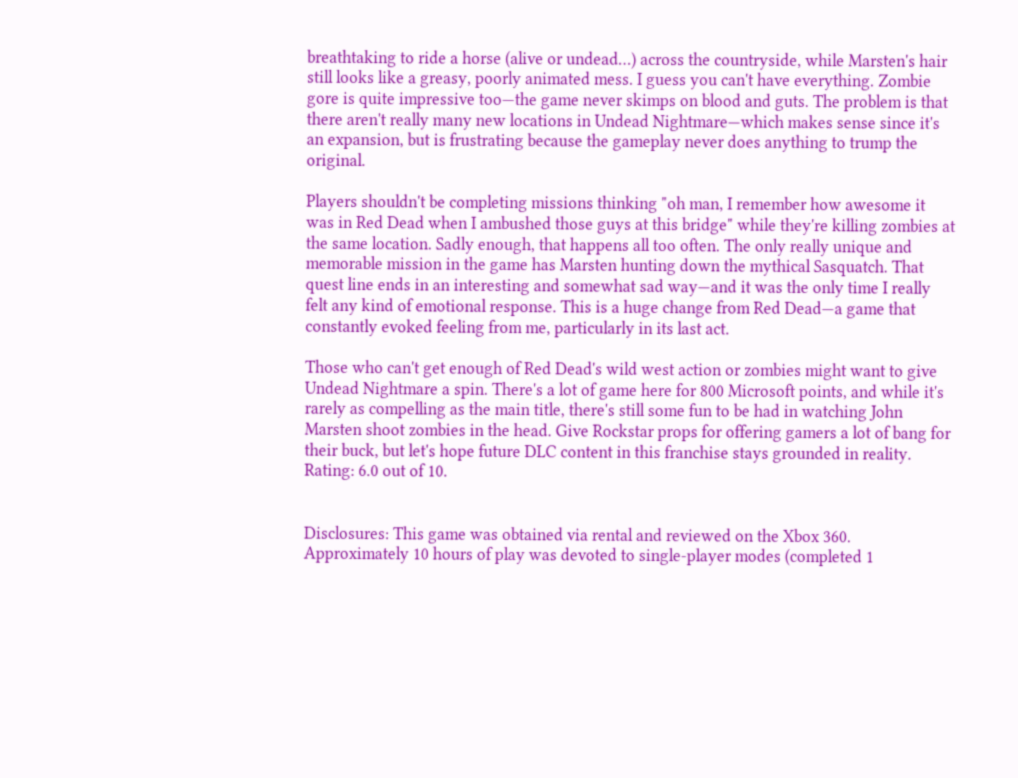breathtaking to ride a horse (alive or undead…) across the countryside, while Marsten's hair still looks like a greasy, poorly animated mess. I guess you can't have everything. Zombie gore is quite impressive too—the game never skimps on blood and guts. The problem is that there aren't really many new locations in Undead Nightmare—which makes sense since it's an expansion, but is frustrating because the gameplay never does anything to trump the original.

Players shouldn't be completing missions thinking "oh man, I remember how awesome it was in Red Dead when I ambushed those guys at this bridge" while they're killing zombies at the same location. Sadly enough, that happens all too often. The only really unique and memorable mission in the game has Marsten hunting down the mythical Sasquatch. That quest line ends in an interesting and somewhat sad way—and it was the only time I really felt any kind of emotional response. This is a huge change from Red Dead—a game that constantly evoked feeling from me, particularly in its last act.

Those who can't get enough of Red Dead's wild west action or zombies might want to give Undead Nightmare a spin. There's a lot of game here for 800 Microsoft points, and while it's rarely as compelling as the main title, there's still some fun to be had in watching John Marsten shoot zombies in the head. Give Rockstar props for offering gamers a lot of bang for their buck, but let's hope future DLC content in this franchise stays grounded in reality. Rating: 6.0 out of 10.


Disclosures: This game was obtained via rental and reviewed on the Xbox 360. Approximately 10 hours of play was devoted to single-player modes (completed 1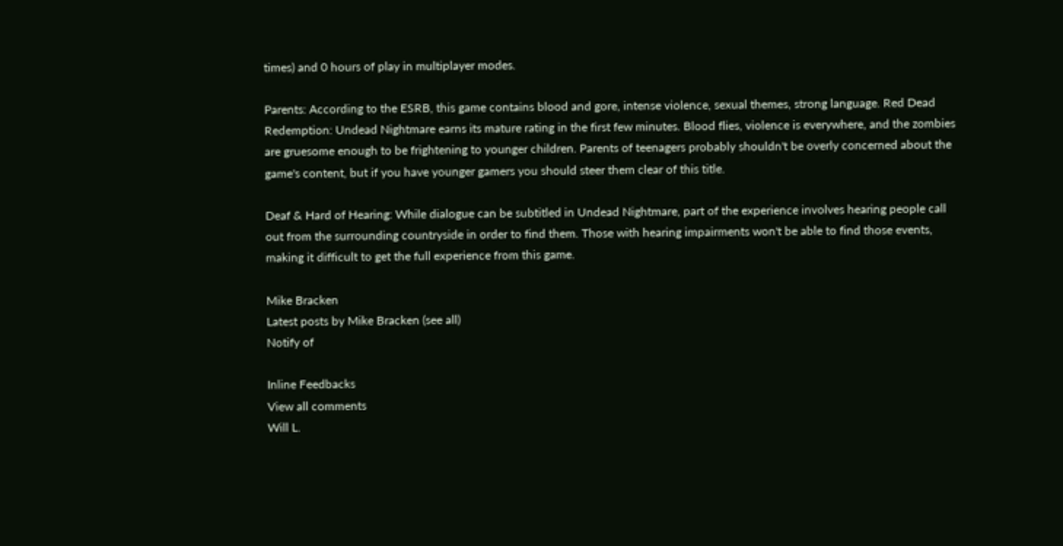times) and 0 hours of play in multiplayer modes.

Parents: According to the ESRB, this game contains blood and gore, intense violence, sexual themes, strong language. Red Dead Redemption: Undead Nightmare earns its mature rating in the first few minutes. Blood flies, violence is everywhere, and the zombies are gruesome enough to be frightening to younger children. Parents of teenagers probably shouldn't be overly concerned about the game's content, but if you have younger gamers you should steer them clear of this title.

Deaf & Hard of Hearing: While dialogue can be subtitled in Undead Nightmare, part of the experience involves hearing people call out from the surrounding countryside in order to find them. Those with hearing impairments won't be able to find those events, making it difficult to get the full experience from this game.

Mike Bracken
Latest posts by Mike Bracken (see all)
Notify of

Inline Feedbacks
View all comments
Will L.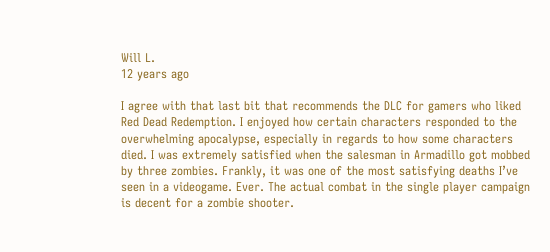Will L.
12 years ago

I agree with that last bit that recommends the DLC for gamers who liked Red Dead Redemption. I enjoyed how certain characters responded to the overwhelming apocalypse, especially in regards to how some characters died. I was extremely satisfied when the salesman in Armadillo got mobbed by three zombies. Frankly, it was one of the most satisfying deaths I’ve seen in a videogame. Ever. The actual combat in the single player campaign is decent for a zombie shooter.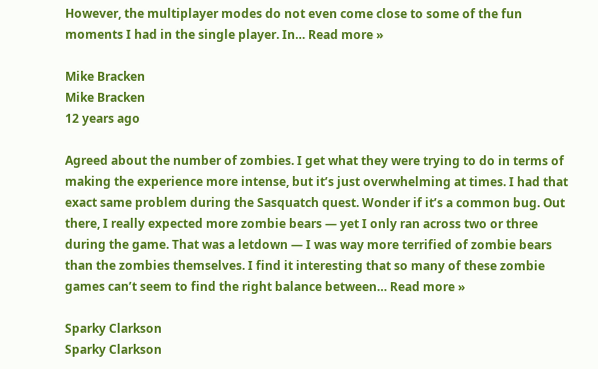However, the multiplayer modes do not even come close to some of the fun moments I had in the single player. In… Read more »

Mike Bracken
Mike Bracken
12 years ago

Agreed about the number of zombies. I get what they were trying to do in terms of making the experience more intense, but it’s just overwhelming at times. I had that exact same problem during the Sasquatch quest. Wonder if it’s a common bug. Out there, I really expected more zombie bears — yet I only ran across two or three during the game. That was a letdown — I was way more terrified of zombie bears than the zombies themselves. I find it interesting that so many of these zombie games can’t seem to find the right balance between… Read more »

Sparky Clarkson
Sparky Clarkson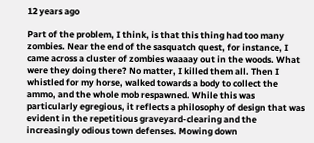12 years ago

Part of the problem, I think, is that this thing had too many zombies. Near the end of the sasquatch quest, for instance, I came across a cluster of zombies waaaay out in the woods. What were they doing there? No matter, I killed them all. Then I whistled for my horse, walked towards a body to collect the ammo, and the whole mob respawned. While this was particularly egregious, it reflects a philosophy of design that was evident in the repetitious graveyard-clearing and the increasingly odious town defenses. Mowing down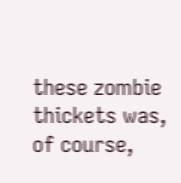these zombie thickets was, of course,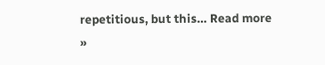repetitious, but this… Read more »